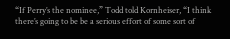“If Perry’s the nominee,” Todd told Kornheiser, “I think there’s going to be be a serious effort of some sort of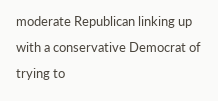moderate Republican linking up with a conservative Democrat of trying to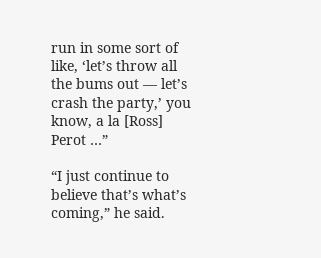run in some sort of like, ‘let’s throw all the bums out — let’s crash the party,’ you know, a la [Ross] Perot …”

“I just continue to believe that’s what’s coming,” he said.